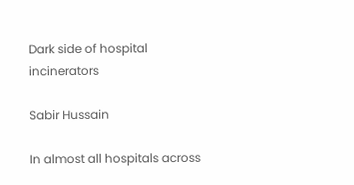Dark side of hospital incinerators

Sabir Hussain

In almost all hospitals across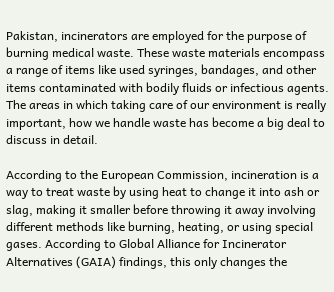Pakistan, incinerators are employed for the purpose of burning medical waste. These waste materials encompass a range of items like used syringes, bandages, and other items contaminated with bodily fluids or infectious agents. The areas in which taking care of our environment is really important, how we handle waste has become a big deal to discuss in detail.

According to the European Commission, incineration is a way to treat waste by using heat to change it into ash or slag, making it smaller before throwing it away involving different methods like burning, heating, or using special gases. According to Global Alliance for Incinerator Alternatives (GAIA) findings, this only changes the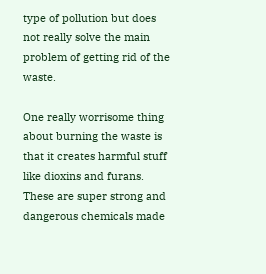type of pollution but does not really solve the main problem of getting rid of the waste.

One really worrisome thing about burning the waste is that it creates harmful stuff like dioxins and furans. These are super strong and dangerous chemicals made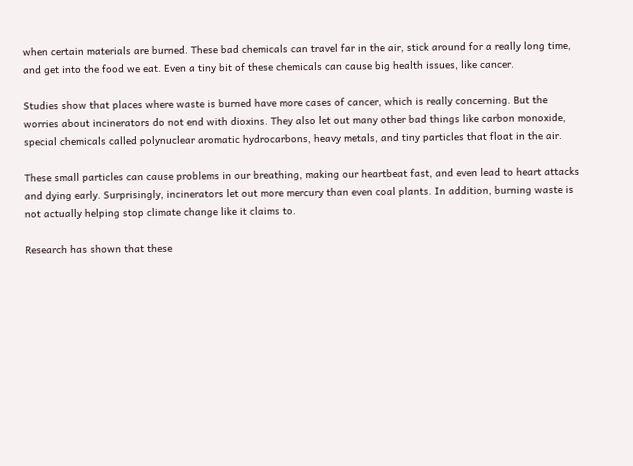when certain materials are burned. These bad chemicals can travel far in the air, stick around for a really long time, and get into the food we eat. Even a tiny bit of these chemicals can cause big health issues, like cancer.

Studies show that places where waste is burned have more cases of cancer, which is really concerning. But the worries about incinerators do not end with dioxins. They also let out many other bad things like carbon monoxide, special chemicals called polynuclear aromatic hydrocarbons, heavy metals, and tiny particles that float in the air.

These small particles can cause problems in our breathing, making our heartbeat fast, and even lead to heart attacks and dying early. Surprisingly, incinerators let out more mercury than even coal plants. In addition, burning waste is not actually helping stop climate change like it claims to.

Research has shown that these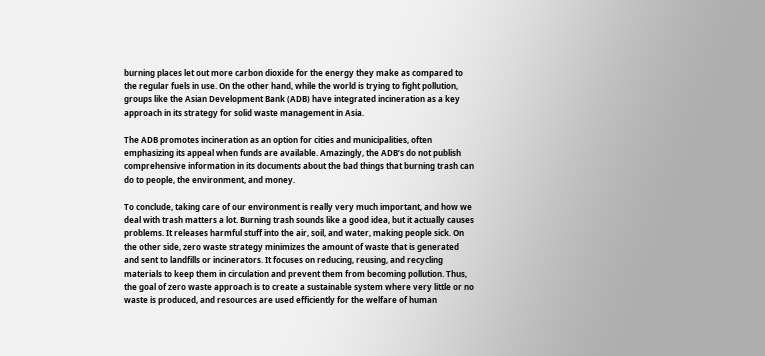burning places let out more carbon dioxide for the energy they make as compared to the regular fuels in use. On the other hand, while the world is trying to fight pollution, groups like the Asian Development Bank (ADB) have integrated incineration as a key approach in its strategy for solid waste management in Asia.

The ADB promotes incineration as an option for cities and municipalities, often emphasizing its appeal when funds are available. Amazingly, the ADB’s do not publish comprehensive information in its documents about the bad things that burning trash can do to people, the environment, and money.

To conclude, taking care of our environment is really very much important, and how we deal with trash matters a lot. Burning trash sounds like a good idea, but it actually causes problems. It releases harmful stuff into the air, soil, and water, making people sick. On the other side, zero waste strategy minimizes the amount of waste that is generated and sent to landfills or incinerators. It focuses on reducing, reusing, and recycling materials to keep them in circulation and prevent them from becoming pollution. Thus, the goal of zero waste approach is to create a sustainable system where very little or no waste is produced, and resources are used efficiently for the welfare of human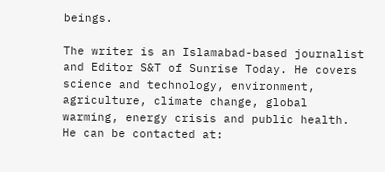beings.

The writer is an Islamabad-based journalist and Editor S&T of Sunrise Today. He covers science and technology, environment, agriculture, climate change, global warming, energy crisis and public health. He can be contacted at: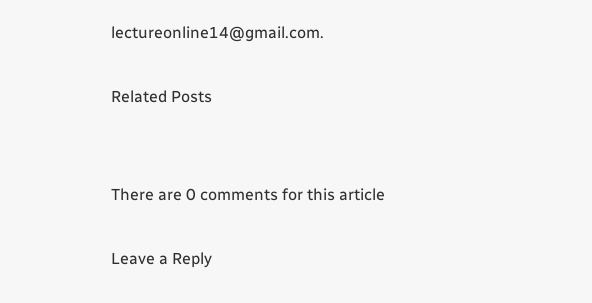lectureonline14@gmail.com.

Related Posts


There are 0 comments for this article

Leave a Reply